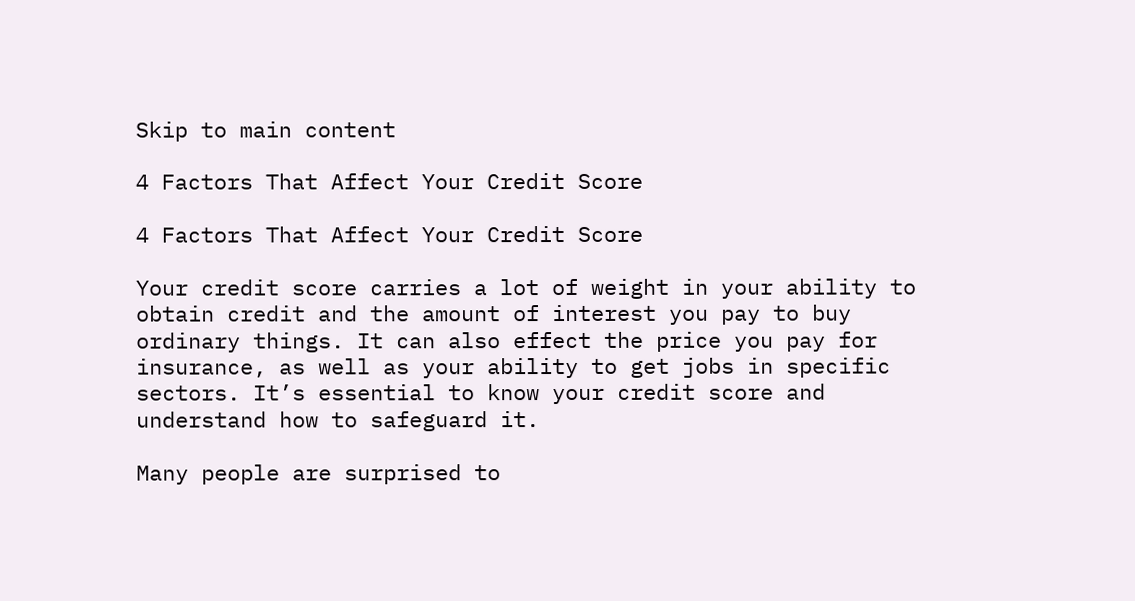Skip to main content

4 Factors That Affect Your Credit Score

4 Factors That Affect Your Credit Score

Your credit score carries a lot of weight in your ability to obtain credit and the amount of interest you pay to buy ordinary things. It can also effect the price you pay for insurance, as well as your ability to get jobs in specific sectors. It’s essential to know your credit score and understand how to safeguard it.

Many people are surprised to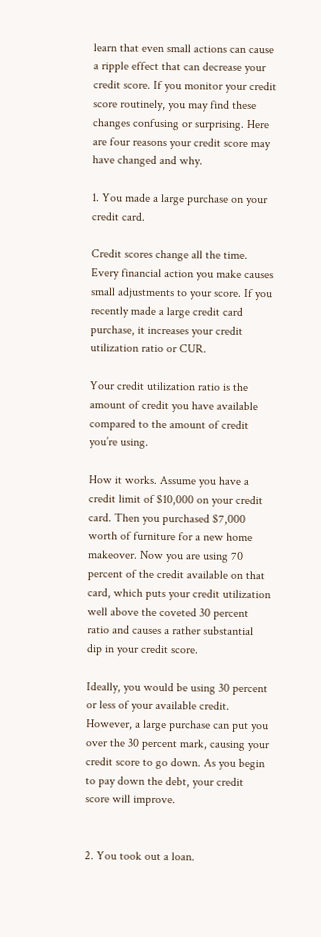learn that even small actions can cause a ripple effect that can decrease your credit score. If you monitor your credit score routinely, you may find these changes confusing or surprising. Here are four reasons your credit score may have changed and why.

1. You made a large purchase on your credit card.

Credit scores change all the time. Every financial action you make causes small adjustments to your score. If you recently made a large credit card purchase, it increases your credit utilization ratio or CUR.

Your credit utilization ratio is the amount of credit you have available compared to the amount of credit you’re using.

How it works. Assume you have a credit limit of $10,000 on your credit card. Then you purchased $7,000 worth of furniture for a new home makeover. Now you are using 70 percent of the credit available on that card, which puts your credit utilization well above the coveted 30 percent ratio and causes a rather substantial dip in your credit score.

Ideally, you would be using 30 percent or less of your available credit. However, a large purchase can put you over the 30 percent mark, causing your credit score to go down. As you begin to pay down the debt, your credit score will improve.


2. You took out a loan.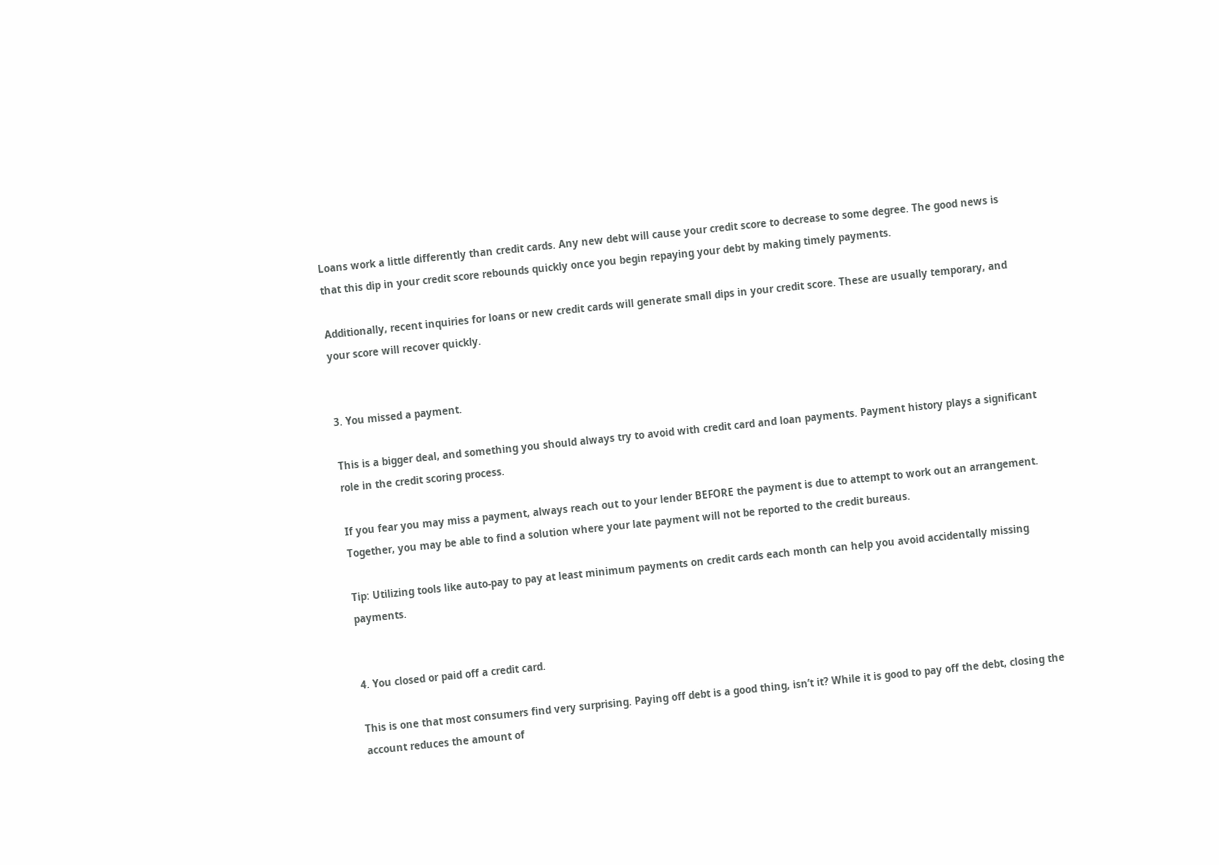Loans work a little differently than credit cards. Any new debt will cause your credit score to decrease to some degree. The good news is that this dip in your credit score rebounds quickly once you begin repaying your debt by making timely payments.

Additionally, recent inquiries for loans or new credit cards will generate small dips in your credit score. These are usually temporary, and your score will recover quickly.


3. You missed a payment.

This is a bigger deal, and something you should always try to avoid with credit card and loan payments. Payment history plays a significant role in the credit scoring process.

If you fear you may miss a payment, always reach out to your lender BEFORE the payment is due to attempt to work out an arrangement. Together, you may be able to find a solution where your late payment will not be reported to the credit bureaus.

Tip: Utilizing tools like auto-pay to pay at least minimum payments on credit cards each month can help you avoid accidentally missing payments.


4. You closed or paid off a credit card.

This is one that most consumers find very surprising. Paying off debt is a good thing, isn’t it? While it is good to pay off the debt, closing the account reduces the amount of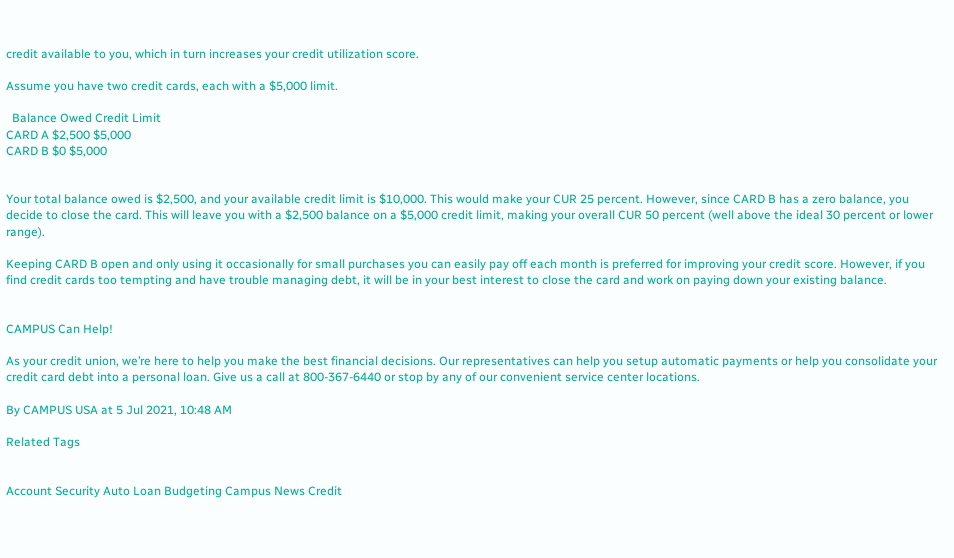credit available to you, which in turn increases your credit utilization score.

Assume you have two credit cards, each with a $5,000 limit.

  Balance Owed Credit Limit
CARD A $2,500 $5,000
CARD B $0 $5,000


Your total balance owed is $2,500, and your available credit limit is $10,000. This would make your CUR 25 percent. However, since CARD B has a zero balance, you decide to close the card. This will leave you with a $2,500 balance on a $5,000 credit limit, making your overall CUR 50 percent (well above the ideal 30 percent or lower range).

Keeping CARD B open and only using it occasionally for small purchases you can easily pay off each month is preferred for improving your credit score. However, if you find credit cards too tempting and have trouble managing debt, it will be in your best interest to close the card and work on paying down your existing balance.


CAMPUS Can Help!

As your credit union, we’re here to help you make the best financial decisions. Our representatives can help you setup automatic payments or help you consolidate your credit card debt into a personal loan. Give us a call at 800-367-6440 or stop by any of our convenient service center locations.

By CAMPUS USA at 5 Jul 2021, 10:48 AM

Related Tags


Account Security Auto Loan Budgeting Campus News Credit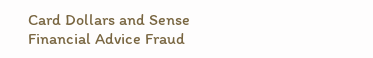Card Dollars and Sense Financial Advice Fraud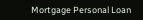Mortgage Personal Loan